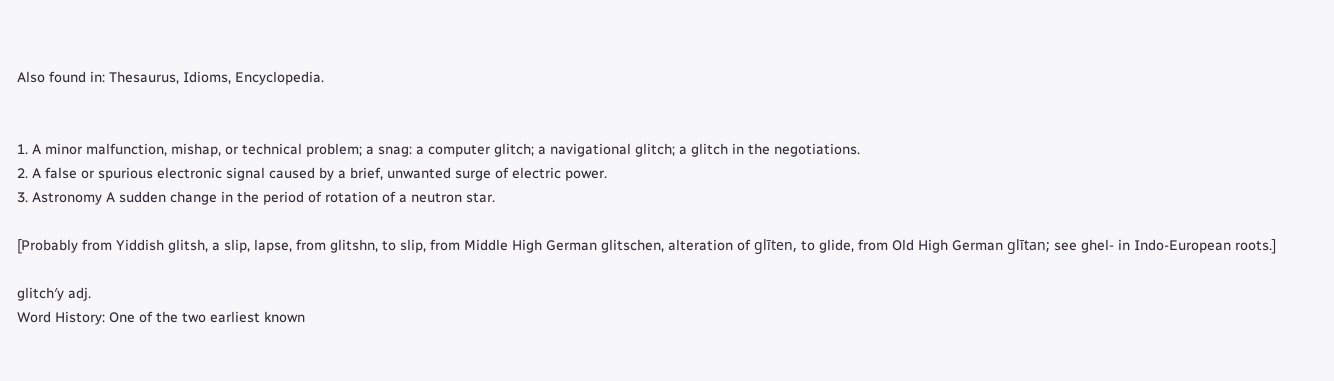Also found in: Thesaurus, Idioms, Encyclopedia.


1. A minor malfunction, mishap, or technical problem; a snag: a computer glitch; a navigational glitch; a glitch in the negotiations.
2. A false or spurious electronic signal caused by a brief, unwanted surge of electric power.
3. Astronomy A sudden change in the period of rotation of a neutron star.

[Probably from Yiddish glitsh, a slip, lapse, from glitshn, to slip, from Middle High German glitschen, alteration of glīten, to glide, from Old High German glītan; see ghel- in Indo-European roots.]

glitch′y adj.
Word History: One of the two earliest known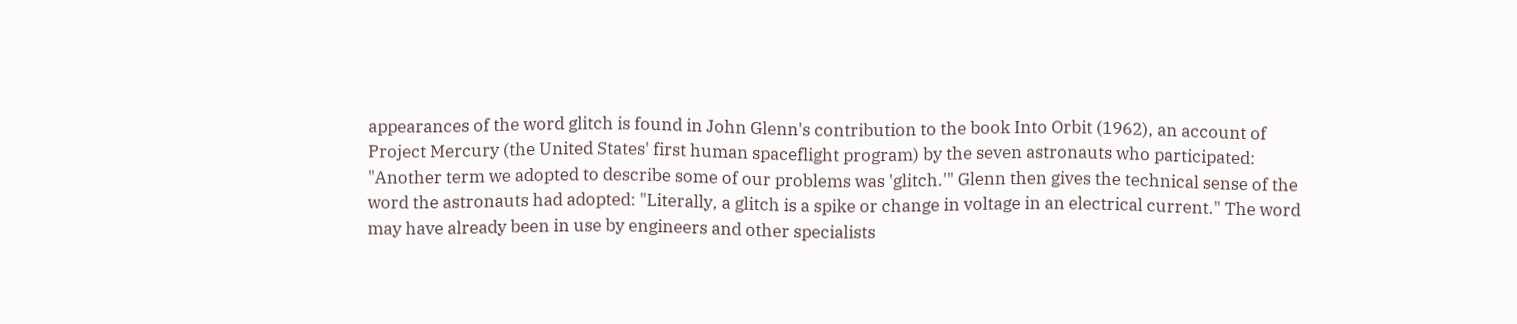appearances of the word glitch is found in John Glenn's contribution to the book Into Orbit (1962), an account of Project Mercury (the United States' first human spaceflight program) by the seven astronauts who participated: "Another term we adopted to describe some of our problems was 'glitch.'" Glenn then gives the technical sense of the word the astronauts had adopted: "Literally, a glitch is a spike or change in voltage in an electrical current." The word may have already been in use by engineers and other specialists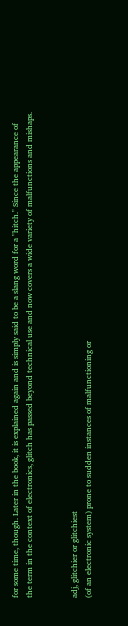for some time, though. Later in the book, it is explained again and is simply said to be a slang word for a "hitch." Since the appearance of the term in the context of electronics, glitch has passed beyond technical use and now covers a wide variety of malfunctions and mishaps.


adj, glitchier or glitchiest
(of an electronic system) prone to sudden instances of malfunctioning or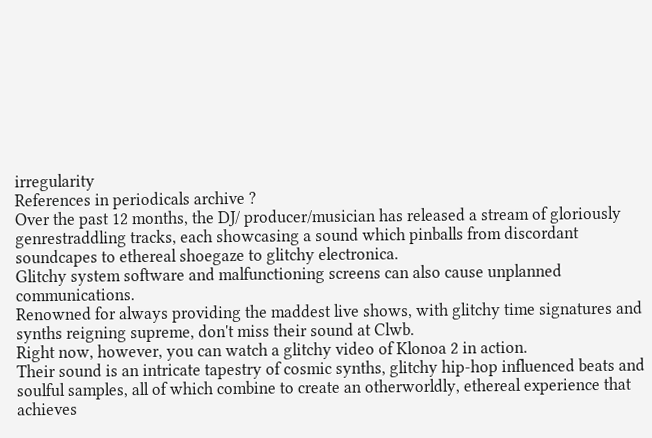irregularity
References in periodicals archive ?
Over the past 12 months, the DJ/ producer/musician has released a stream of gloriously genrestraddling tracks, each showcasing a sound which pinballs from discordant soundcapes to ethereal shoegaze to glitchy electronica.
Glitchy system software and malfunctioning screens can also cause unplanned communications.
Renowned for always providing the maddest live shows, with glitchy time signatures and synths reigning supreme, don't miss their sound at Clwb.
Right now, however, you can watch a glitchy video of Klonoa 2 in action.
Their sound is an intricate tapestry of cosmic synths, glitchy hip-hop influenced beats and soulful samples, all of which combine to create an otherworldly, ethereal experience that achieves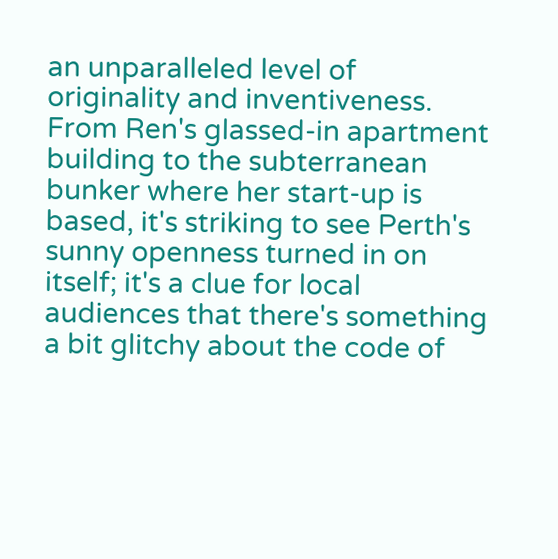an unparalleled level of originality and inventiveness.
From Ren's glassed-in apartment building to the subterranean bunker where her start-up is based, it's striking to see Perth's sunny openness turned in on itself; it's a clue for local audiences that there's something a bit glitchy about the code of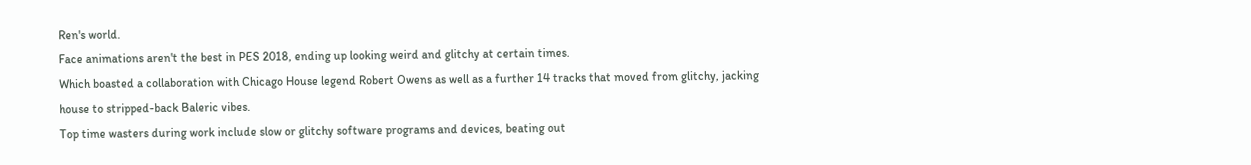Ren's world.
Face animations aren't the best in PES 2018, ending up looking weird and glitchy at certain times.
Which boasted a collaboration with Chicago House legend Robert Owens as well as a further 14 tracks that moved from glitchy, jacking house to stripped-back Baleric vibes.
Top time wasters during work include slow or glitchy software programs and devices, beating out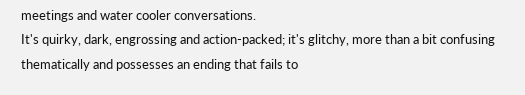meetings and water cooler conversations.
It's quirky, dark, engrossing and action-packed; it's glitchy, more than a bit confusing thematically and possesses an ending that fails to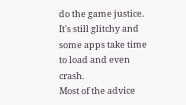do the game justice.
It's still glitchy and some apps take time to load and even crash.
Most of the advice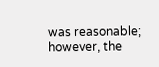was reasonable; however, the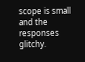scope is small and the responses glitchy.